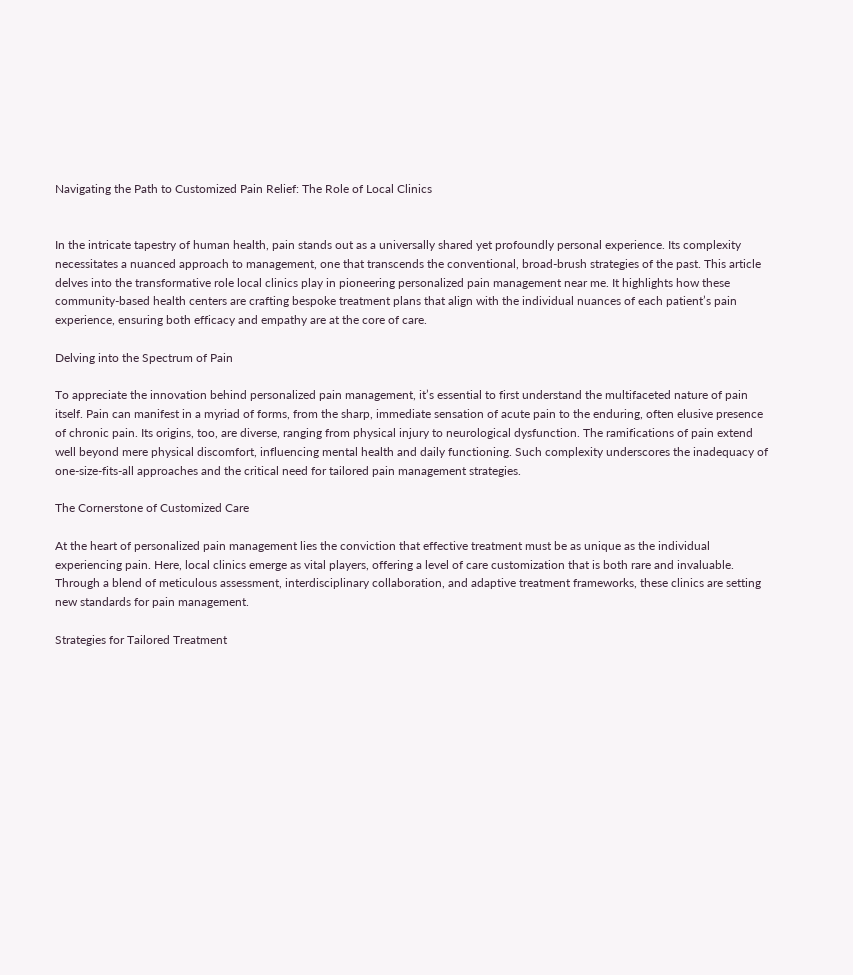Navigating the Path to Customized Pain Relief: The Role of Local Clinics


In the intricate tapestry of human health, pain stands out as a universally shared yet profoundly personal experience. Its complexity necessitates a nuanced approach to management, one that transcends the conventional, broad-brush strategies of the past. This article delves into the transformative role local clinics play in pioneering personalized pain management near me. It highlights how these community-based health centers are crafting bespoke treatment plans that align with the individual nuances of each patient’s pain experience, ensuring both efficacy and empathy are at the core of care.

Delving into the Spectrum of Pain

To appreciate the innovation behind personalized pain management, it’s essential to first understand the multifaceted nature of pain itself. Pain can manifest in a myriad of forms, from the sharp, immediate sensation of acute pain to the enduring, often elusive presence of chronic pain. Its origins, too, are diverse, ranging from physical injury to neurological dysfunction. The ramifications of pain extend well beyond mere physical discomfort, influencing mental health and daily functioning. Such complexity underscores the inadequacy of one-size-fits-all approaches and the critical need for tailored pain management strategies.

The Cornerstone of Customized Care

At the heart of personalized pain management lies the conviction that effective treatment must be as unique as the individual experiencing pain. Here, local clinics emerge as vital players, offering a level of care customization that is both rare and invaluable. Through a blend of meticulous assessment, interdisciplinary collaboration, and adaptive treatment frameworks, these clinics are setting new standards for pain management.

Strategies for Tailored Treatment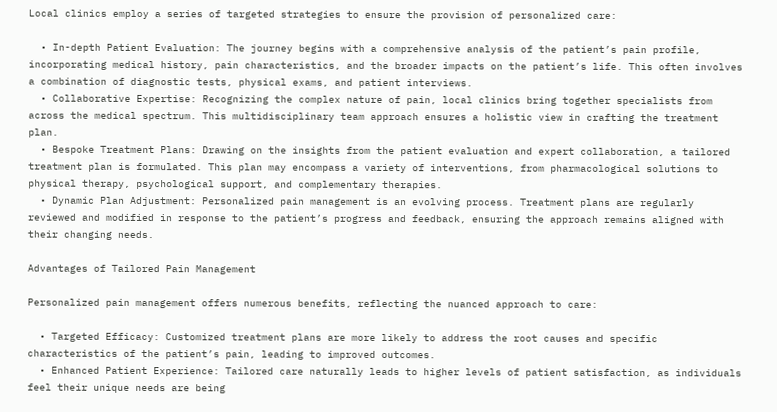Local clinics employ a series of targeted strategies to ensure the provision of personalized care:

  • In-depth Patient Evaluation: The journey begins with a comprehensive analysis of the patient’s pain profile, incorporating medical history, pain characteristics, and the broader impacts on the patient’s life. This often involves a combination of diagnostic tests, physical exams, and patient interviews.
  • Collaborative Expertise: Recognizing the complex nature of pain, local clinics bring together specialists from across the medical spectrum. This multidisciplinary team approach ensures a holistic view in crafting the treatment plan.
  • Bespoke Treatment Plans: Drawing on the insights from the patient evaluation and expert collaboration, a tailored treatment plan is formulated. This plan may encompass a variety of interventions, from pharmacological solutions to physical therapy, psychological support, and complementary therapies.
  • Dynamic Plan Adjustment: Personalized pain management is an evolving process. Treatment plans are regularly reviewed and modified in response to the patient’s progress and feedback, ensuring the approach remains aligned with their changing needs.

Advantages of Tailored Pain Management

Personalized pain management offers numerous benefits, reflecting the nuanced approach to care:

  • Targeted Efficacy: Customized treatment plans are more likely to address the root causes and specific characteristics of the patient’s pain, leading to improved outcomes.
  • Enhanced Patient Experience: Tailored care naturally leads to higher levels of patient satisfaction, as individuals feel their unique needs are being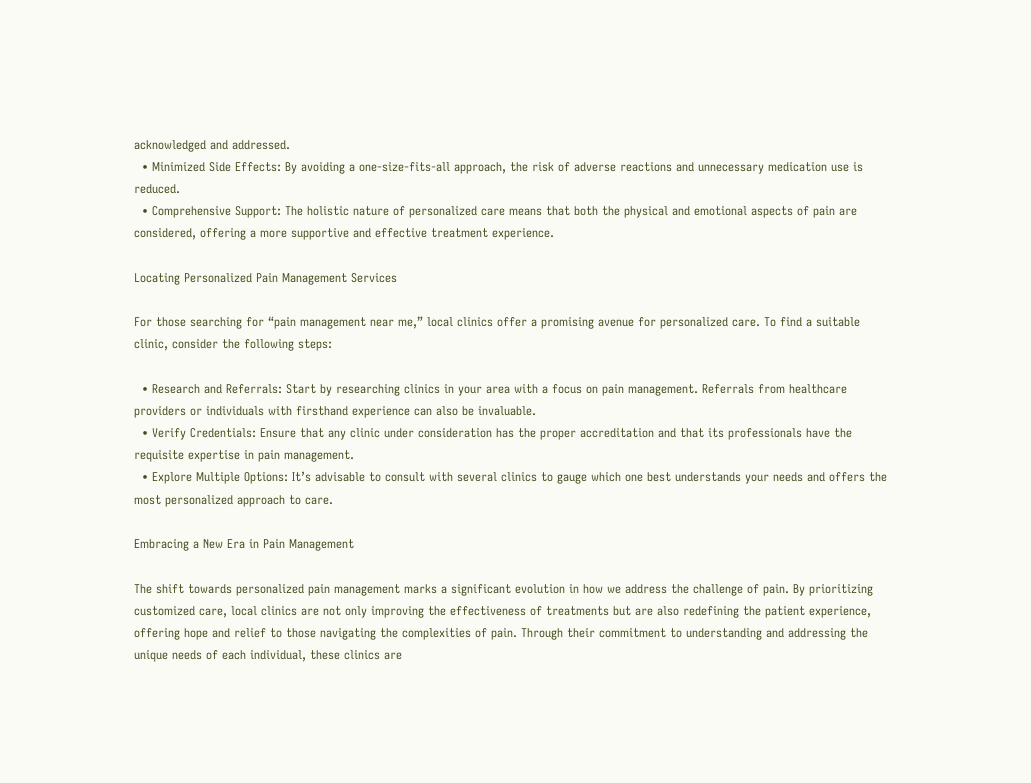acknowledged and addressed.
  • Minimized Side Effects: By avoiding a one-size-fits-all approach, the risk of adverse reactions and unnecessary medication use is reduced.
  • Comprehensive Support: The holistic nature of personalized care means that both the physical and emotional aspects of pain are considered, offering a more supportive and effective treatment experience.

Locating Personalized Pain Management Services

For those searching for “pain management near me,” local clinics offer a promising avenue for personalized care. To find a suitable clinic, consider the following steps:

  • Research and Referrals: Start by researching clinics in your area with a focus on pain management. Referrals from healthcare providers or individuals with firsthand experience can also be invaluable.
  • Verify Credentials: Ensure that any clinic under consideration has the proper accreditation and that its professionals have the requisite expertise in pain management.
  • Explore Multiple Options: It’s advisable to consult with several clinics to gauge which one best understands your needs and offers the most personalized approach to care.

Embracing a New Era in Pain Management

The shift towards personalized pain management marks a significant evolution in how we address the challenge of pain. By prioritizing customized care, local clinics are not only improving the effectiveness of treatments but are also redefining the patient experience, offering hope and relief to those navigating the complexities of pain. Through their commitment to understanding and addressing the unique needs of each individual, these clinics are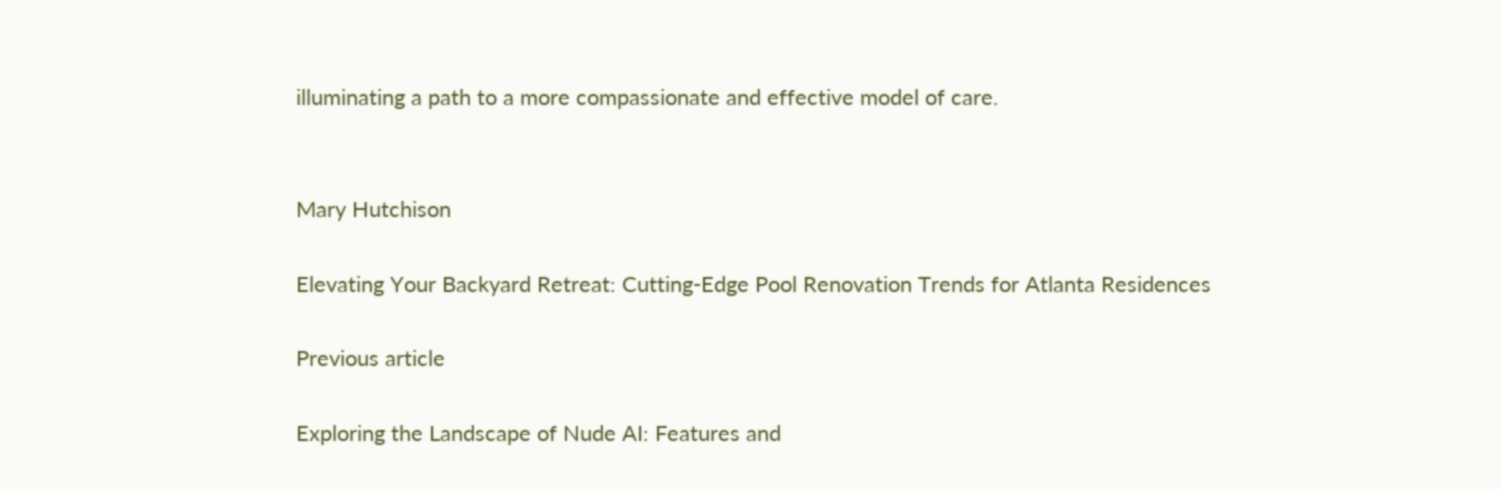illuminating a path to a more compassionate and effective model of care.


Mary Hutchison

Elevating Your Backyard Retreat: Cutting-Edge Pool Renovation Trends for Atlanta Residences

Previous article

Exploring the Landscape of Nude AI: Features and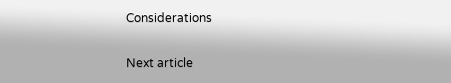Considerations

Next article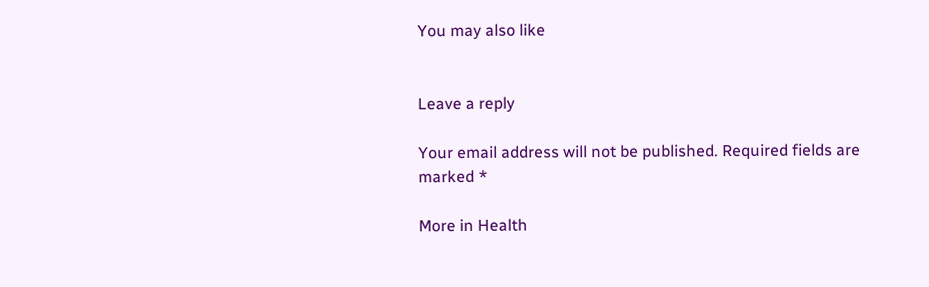You may also like


Leave a reply

Your email address will not be published. Required fields are marked *

More in Health